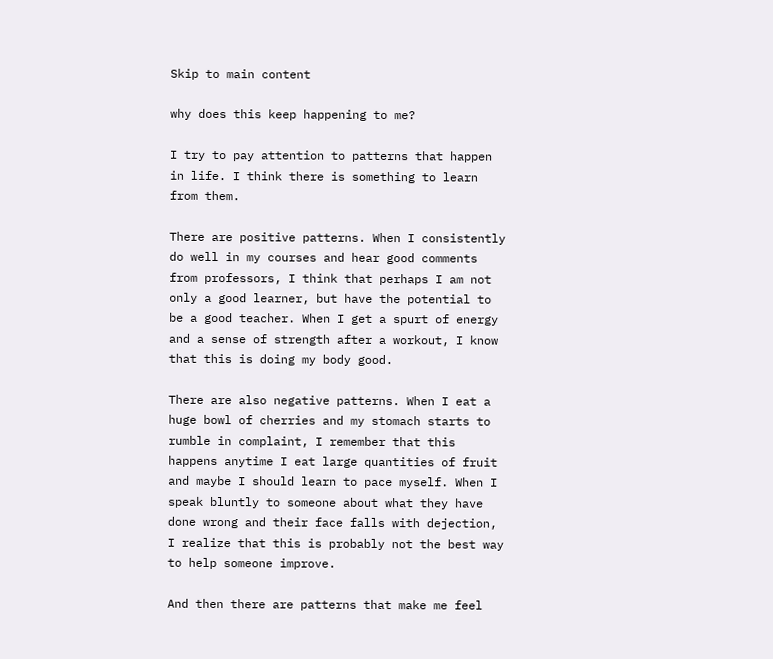Skip to main content

why does this keep happening to me?

I try to pay attention to patterns that happen in life. I think there is something to learn from them.

There are positive patterns. When I consistently do well in my courses and hear good comments from professors, I think that perhaps I am not only a good learner, but have the potential to be a good teacher. When I get a spurt of energy and a sense of strength after a workout, I know that this is doing my body good.

There are also negative patterns. When I eat a huge bowl of cherries and my stomach starts to rumble in complaint, I remember that this happens anytime I eat large quantities of fruit and maybe I should learn to pace myself. When I speak bluntly to someone about what they have done wrong and their face falls with dejection, I realize that this is probably not the best way to help someone improve.

And then there are patterns that make me feel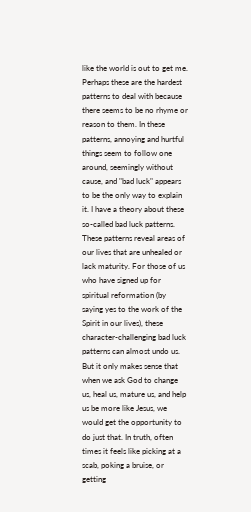like the world is out to get me. Perhaps these are the hardest patterns to deal with because there seems to be no rhyme or reason to them. In these patterns, annoying and hurtful things seem to follow one around, seemingly without cause, and "bad luck" appears to be the only way to explain it. I have a theory about these so-called bad luck patterns. These patterns reveal areas of our lives that are unhealed or lack maturity. For those of us who have signed up for spiritual reformation (by saying yes to the work of the Spirit in our lives), these character-challenging bad luck patterns can almost undo us. But it only makes sense that when we ask God to change us, heal us, mature us, and help us be more like Jesus, we would get the opportunity to do just that. In truth, often times it feels like picking at a scab, poking a bruise, or getting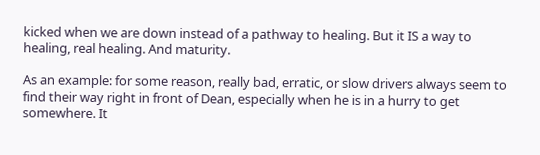kicked when we are down instead of a pathway to healing. But it IS a way to healing, real healing. And maturity.

As an example: for some reason, really bad, erratic, or slow drivers always seem to find their way right in front of Dean, especially when he is in a hurry to get somewhere. It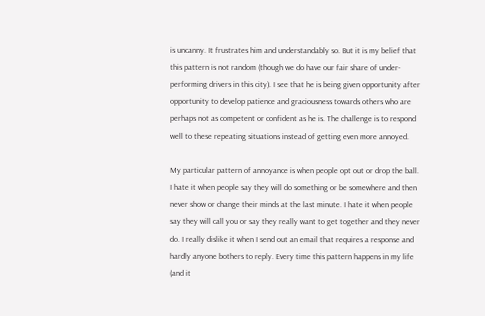is uncanny. It frustrates him and understandably so. But it is my belief that this pattern is not random (though we do have our fair share of under-performing drivers in this city). I see that he is being given opportunity after opportunity to develop patience and graciousness towards others who are perhaps not as competent or confident as he is. The challenge is to respond well to these repeating situations instead of getting even more annoyed.

My particular pattern of annoyance is when people opt out or drop the ball. I hate it when people say they will do something or be somewhere and then never show or change their minds at the last minute. I hate it when people say they will call you or say they really want to get together and they never do. I really dislike it when I send out an email that requires a response and hardly anyone bothers to reply. Every time this pattern happens in my life (and it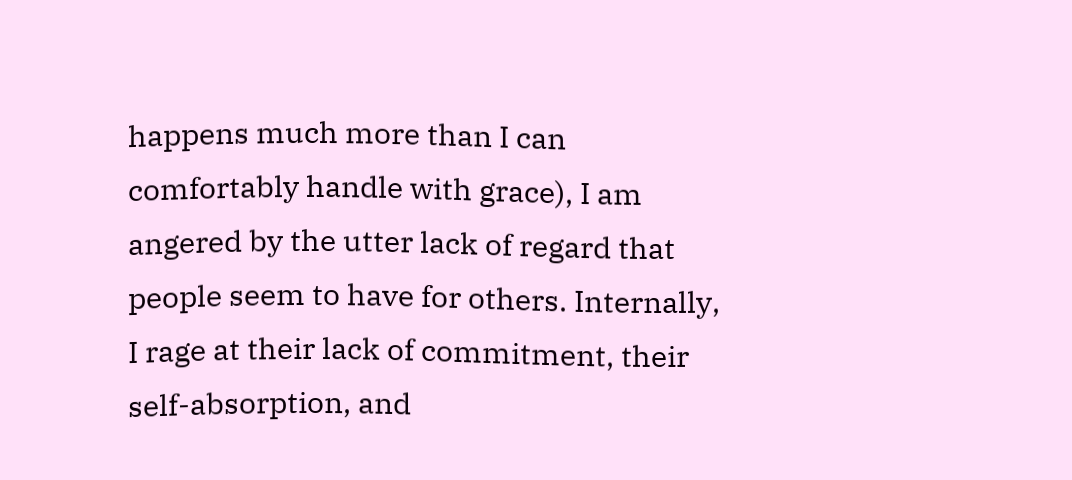happens much more than I can comfortably handle with grace), I am angered by the utter lack of regard that people seem to have for others. Internally, I rage at their lack of commitment, their self-absorption, and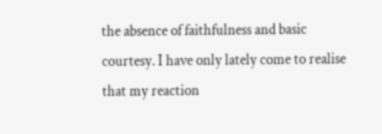the absence of faithfulness and basic courtesy. I have only lately come to realise that my reaction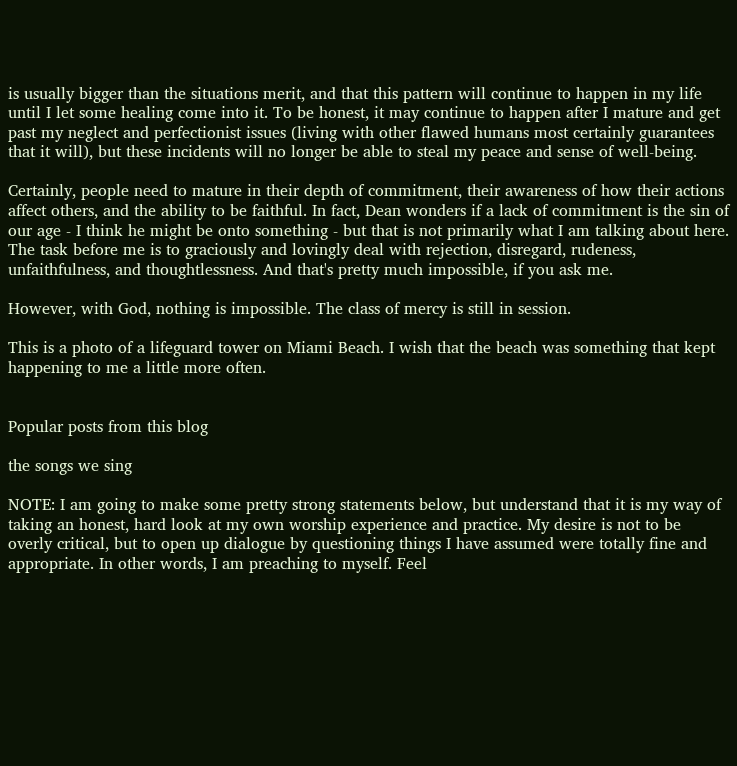is usually bigger than the situations merit, and that this pattern will continue to happen in my life until I let some healing come into it. To be honest, it may continue to happen after I mature and get past my neglect and perfectionist issues (living with other flawed humans most certainly guarantees that it will), but these incidents will no longer be able to steal my peace and sense of well-being.

Certainly, people need to mature in their depth of commitment, their awareness of how their actions affect others, and the ability to be faithful. In fact, Dean wonders if a lack of commitment is the sin of our age - I think he might be onto something - but that is not primarily what I am talking about here. The task before me is to graciously and lovingly deal with rejection, disregard, rudeness, unfaithfulness, and thoughtlessness. And that's pretty much impossible, if you ask me.

However, with God, nothing is impossible. The class of mercy is still in session.

This is a photo of a lifeguard tower on Miami Beach. I wish that the beach was something that kept happening to me a little more often.


Popular posts from this blog

the songs we sing

NOTE: I am going to make some pretty strong statements below, but understand that it is my way of taking an honest, hard look at my own worship experience and practice. My desire is not to be overly critical, but to open up dialogue by questioning things I have assumed were totally fine and appropriate. In other words, I am preaching to myself. Feel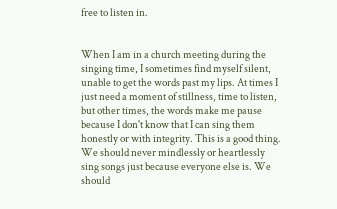free to listen in.


When I am in a church meeting during the singing time, I sometimes find myself silent, unable to get the words past my lips. At times I just need a moment of stillness, time to listen, but other times, the words make me pause because I don't know that I can sing them honestly or with integrity. This is a good thing. We should never mindlessly or heartlessly sing songs just because everyone else is. We should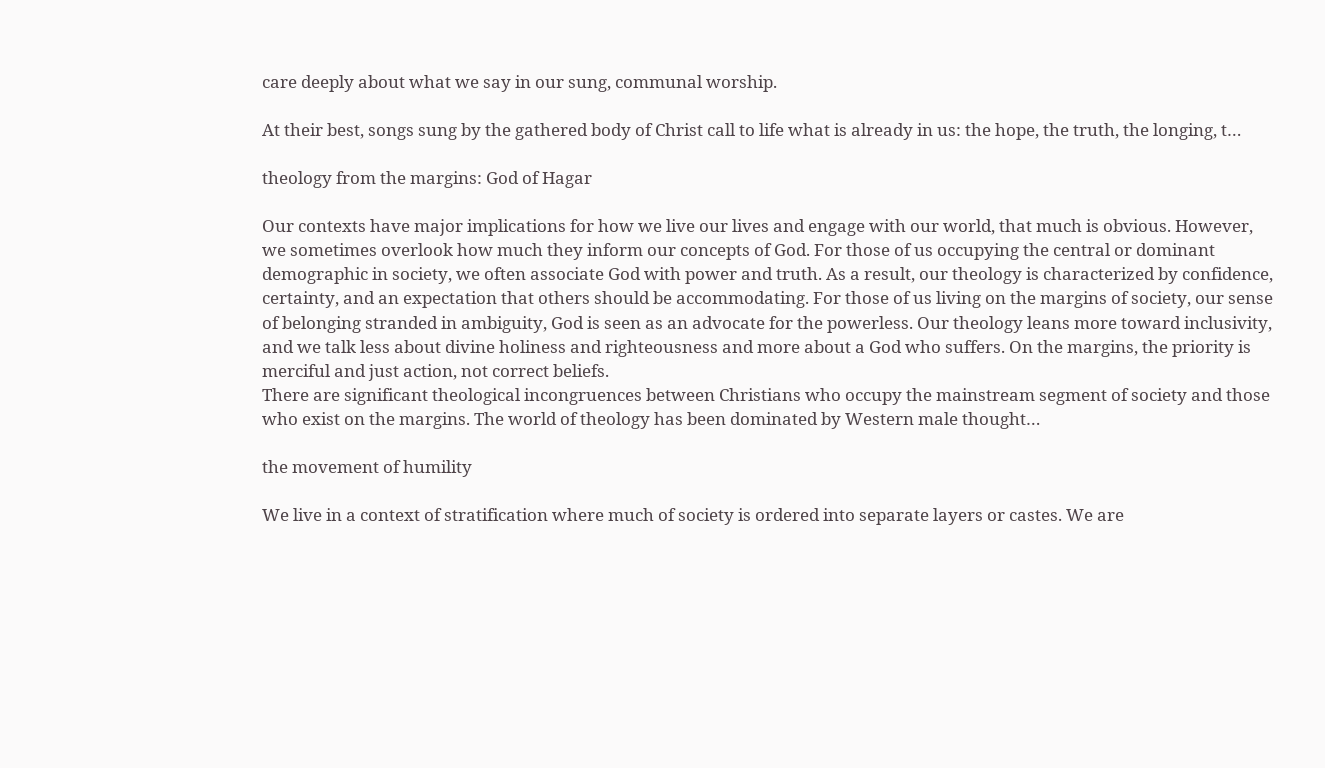care deeply about what we say in our sung, communal worship.

At their best, songs sung by the gathered body of Christ call to life what is already in us: the hope, the truth, the longing, t…

theology from the margins: God of Hagar

Our contexts have major implications for how we live our lives and engage with our world, that much is obvious. However, we sometimes overlook how much they inform our concepts of God. For those of us occupying the central or dominant demographic in society, we often associate God with power and truth. As a result, our theology is characterized by confidence, certainty, and an expectation that others should be accommodating. For those of us living on the margins of society, our sense of belonging stranded in ambiguity, God is seen as an advocate for the powerless. Our theology leans more toward inclusivity, and we talk less about divine holiness and righteousness and more about a God who suffers. On the margins, the priority is merciful and just action, not correct beliefs.
There are significant theological incongruences between Christians who occupy the mainstream segment of society and those who exist on the margins. The world of theology has been dominated by Western male thought…

the movement of humility

We live in a context of stratification where much of society is ordered into separate layers or castes. We are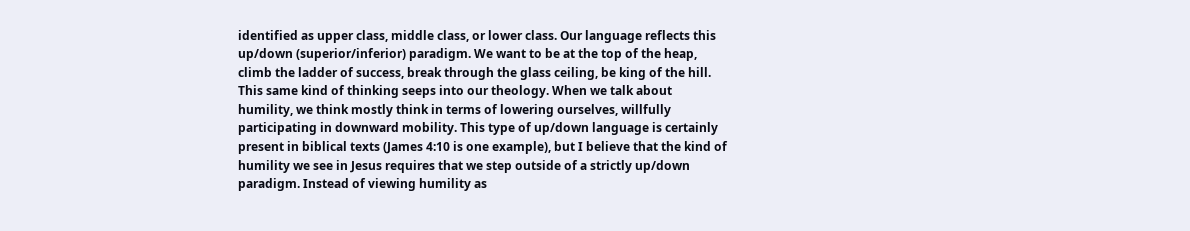identified as upper class, middle class, or lower class. Our language reflects this up/down (superior/inferior) paradigm. We want to be at the top of the heap, climb the ladder of success, break through the glass ceiling, be king of the hill. This same kind of thinking seeps into our theology. When we talk about humility, we think mostly think in terms of lowering ourselves, willfully participating in downward mobility. This type of up/down language is certainly present in biblical texts (James 4:10 is one example), but I believe that the kind of humility we see in Jesus requires that we step outside of a strictly up/down paradigm. Instead of viewing humility as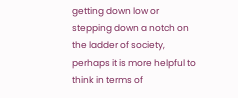getting down low or stepping down a notch on the ladder of society, perhaps it is more helpful to think in terms of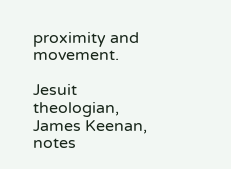proximity and movement.

Jesuit theologian, James Keenan, notes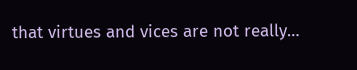that virtues and vices are not really…